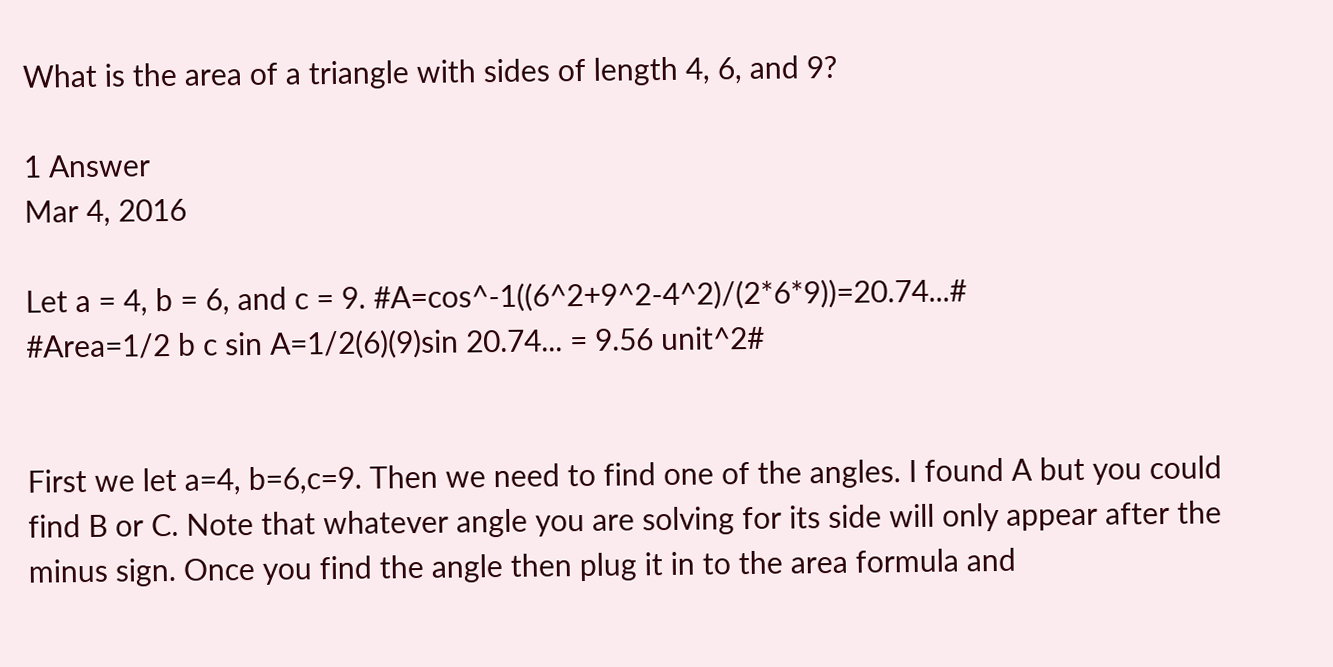What is the area of a triangle with sides of length 4, 6, and 9?

1 Answer
Mar 4, 2016

Let a = 4, b = 6, and c = 9. #A=cos^-1((6^2+9^2-4^2)/(2*6*9))=20.74...#
#Area=1/2 b c sin A=1/2(6)(9)sin 20.74... = 9.56 unit^2#


First we let a=4, b=6,c=9. Then we need to find one of the angles. I found A but you could find B or C. Note that whatever angle you are solving for its side will only appear after the minus sign. Once you find the angle then plug it in to the area formula and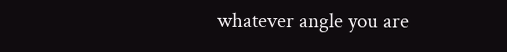whatever angle you are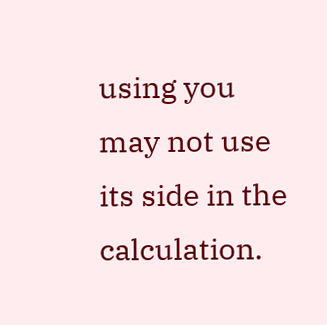using you may not use its side in the calculation.